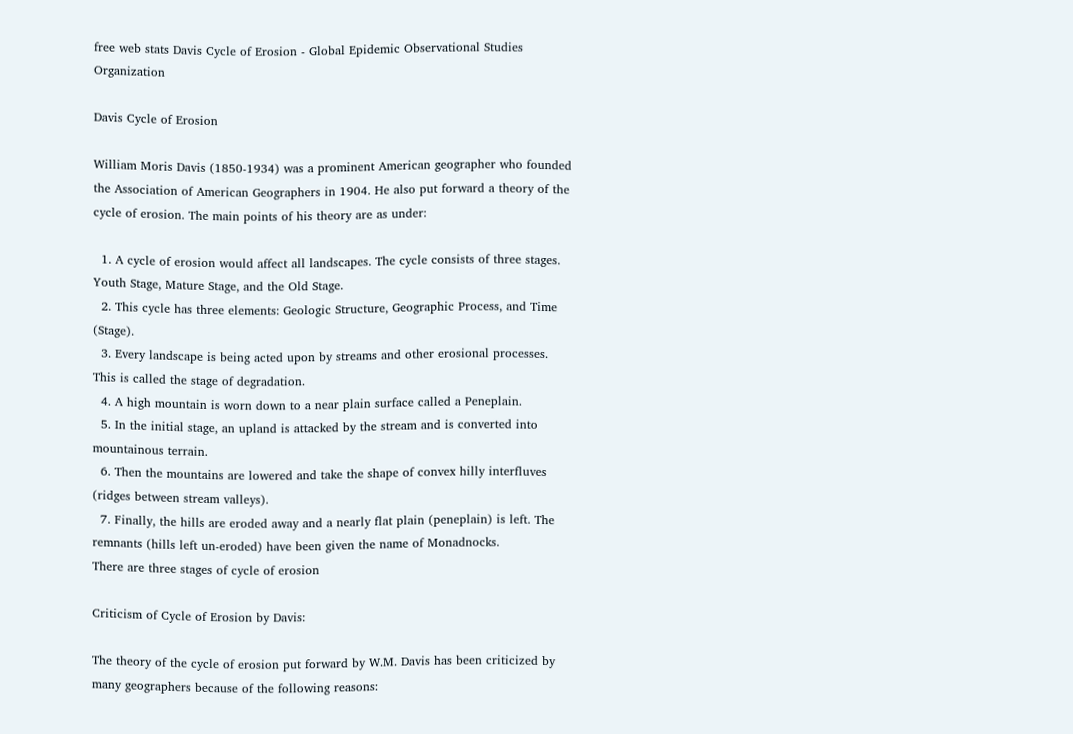free web stats Davis Cycle of Erosion - Global Epidemic Observational Studies Organization

Davis Cycle of Erosion

William Moris Davis (1850-1934) was a prominent American geographer who founded the Association of American Geographers in 1904. He also put forward a theory of the cycle of erosion. The main points of his theory are as under:

  1. A cycle of erosion would affect all landscapes. The cycle consists of three stages. Youth Stage, Mature Stage, and the Old Stage.
  2. This cycle has three elements: Geologic Structure, Geographic Process, and Time (Stage).
  3. Every landscape is being acted upon by streams and other erosional processes. This is called the stage of degradation.
  4. A high mountain is worn down to a near plain surface called a Peneplain.
  5. In the initial stage, an upland is attacked by the stream and is converted into mountainous terrain.
  6. Then the mountains are lowered and take the shape of convex hilly interfluves (ridges between stream valleys).
  7. Finally, the hills are eroded away and a nearly flat plain (peneplain) is left. The remnants (hills left un-eroded) have been given the name of Monadnocks.
There are three stages of cycle of erosion

Criticism of Cycle of Erosion by Davis:

The theory of the cycle of erosion put forward by W.M. Davis has been criticized by many geographers because of the following reasons: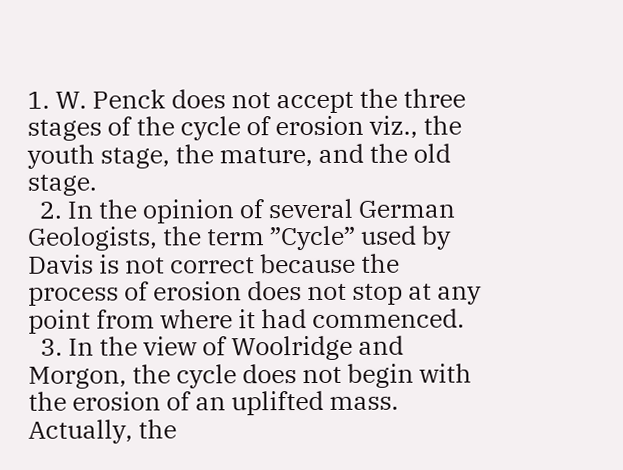1. W. Penck does not accept the three stages of the cycle of erosion viz., the youth stage, the mature, and the old stage.
  2. In the opinion of several German Geologists, the term ”Cycle” used by Davis is not correct because the process of erosion does not stop at any point from where it had commenced.
  3. In the view of Woolridge and Morgon, the cycle does not begin with the erosion of an uplifted mass. Actually, the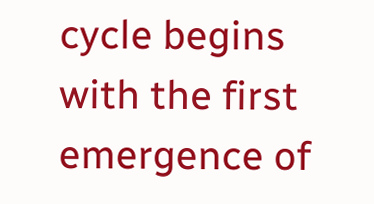cycle begins with the first emergence of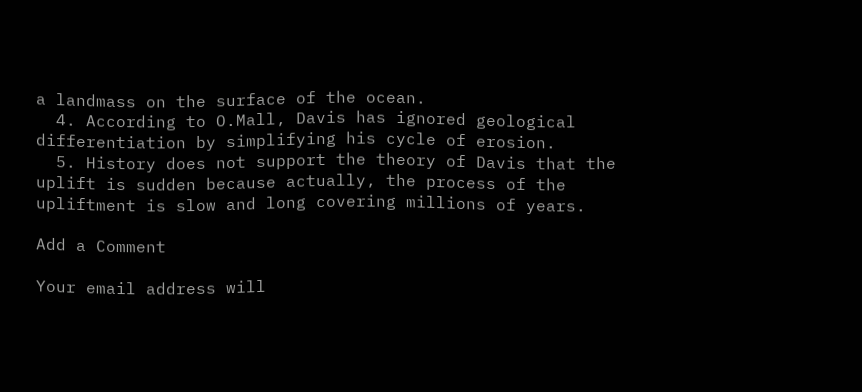a landmass on the surface of the ocean.
  4. According to O.Mall, Davis has ignored geological differentiation by simplifying his cycle of erosion.
  5. History does not support the theory of Davis that the uplift is sudden because actually, the process of the upliftment is slow and long covering millions of years.

Add a Comment

Your email address will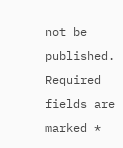not be published. Required fields are marked *